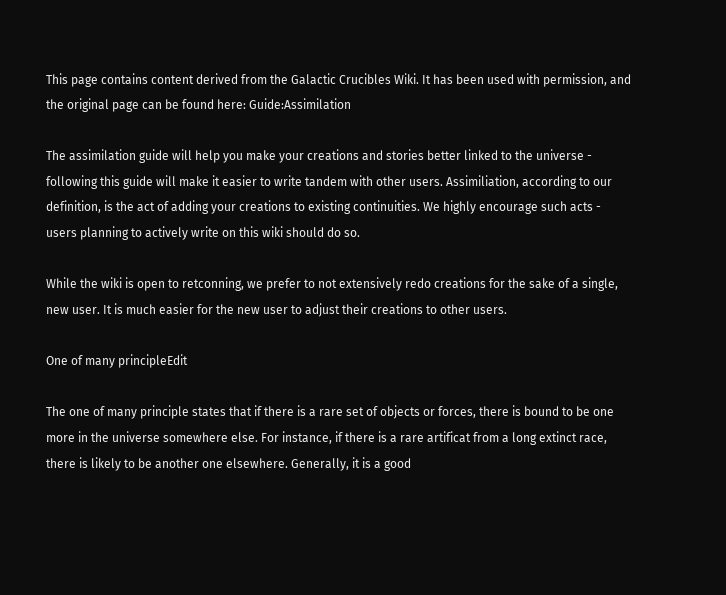This page contains content derived from the Galactic Crucibles Wiki. It has been used with permission, and the original page can be found here: Guide:Assimilation

The assimilation guide will help you make your creations and stories better linked to the universe - following this guide will make it easier to write tandem with other users. Assimiliation, according to our definition, is the act of adding your creations to existing continuities. We highly encourage such acts - users planning to actively write on this wiki should do so.

While the wiki is open to retconning, we prefer to not extensively redo creations for the sake of a single, new user. It is much easier for the new user to adjust their creations to other users.

One of many principleEdit

The one of many principle states that if there is a rare set of objects or forces, there is bound to be one more in the universe somewhere else. For instance, if there is a rare artificat from a long extinct race, there is likely to be another one elsewhere. Generally, it is a good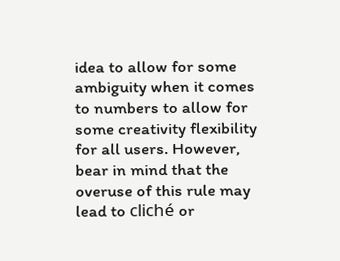idea to allow for some ambiguity when it comes to numbers to allow for some creativity flexibility for all users. However, bear in mind that the overuse of this rule may lead to cliché or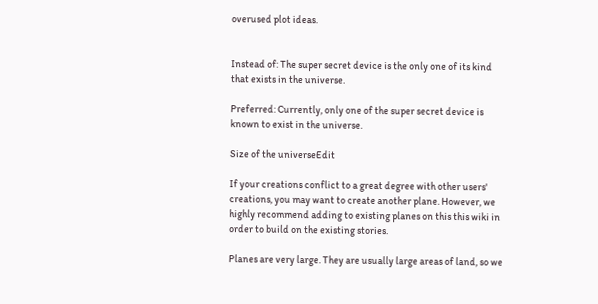overused plot ideas.


Instead of: The super secret device is the only one of its kind that exists in the universe.

Preferred: Currently, only one of the super secret device is known to exist in the universe.

Size of the universeEdit

If your creations conflict to a great degree with other users' creations, you may want to create another plane. However, we highly recommend adding to existing planes on this this wiki in order to build on the existing stories.

Planes are very large. They are usually large areas of land, so we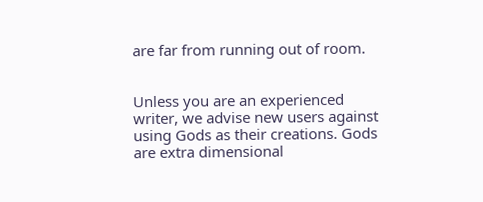are far from running out of room.


Unless you are an experienced writer, we advise new users against using Gods as their creations. Gods are extra dimensional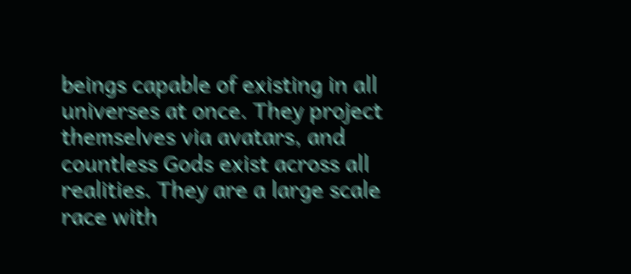beings capable of existing in all universes at once. They project themselves via avatars, and countless Gods exist across all realities. They are a large scale race with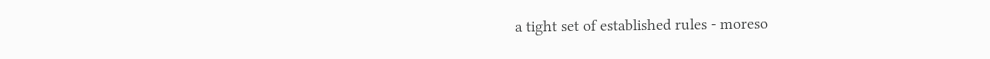a tight set of established rules - moreso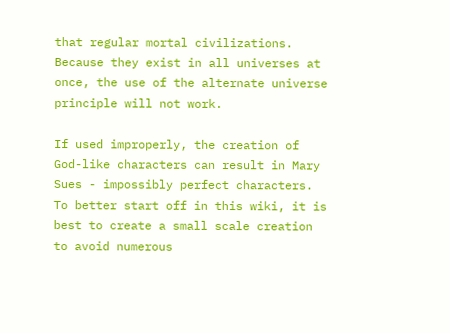that regular mortal civilizations. Because they exist in all universes at once, the use of the alternate universe principle will not work.

If used improperly, the creation of God-like characters can result in Mary Sues - impossibly perfect characters. To better start off in this wiki, it is best to create a small scale creation to avoid numerous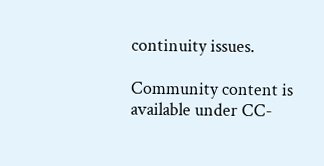continuity issues.

Community content is available under CC-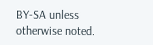BY-SA unless otherwise noted.